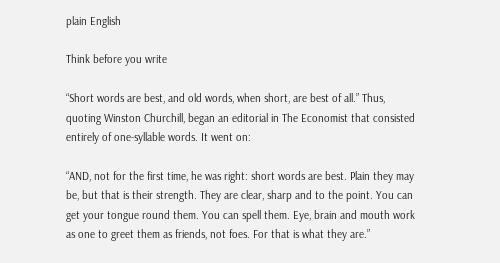plain English

Think before you write

“Short words are best, and old words, when short, are best of all.” Thus, quoting Winston Churchill, began an editorial in The Economist that consisted entirely of one-syllable words. It went on:

“AND, not for the first time, he was right: short words are best. Plain they may be, but that is their strength. They are clear, sharp and to the point. You can get your tongue round them. You can spell them. Eye, brain and mouth work as one to greet them as friends, not foes. For that is what they are.”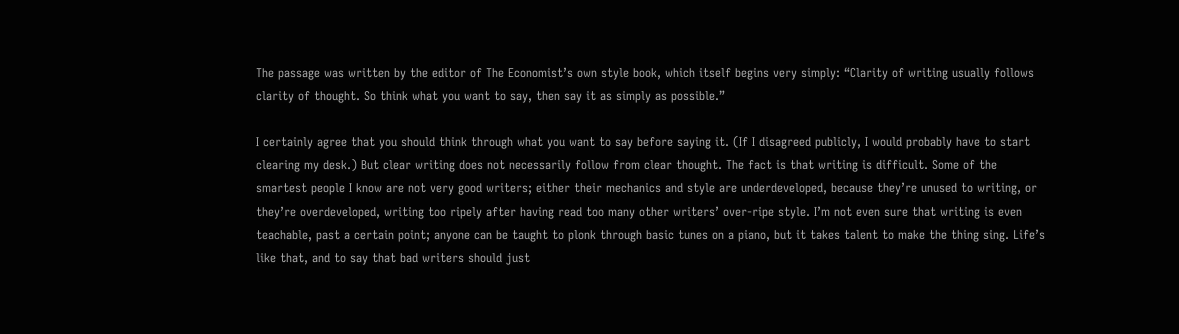The passage was written by the editor of The Economist’s own style book, which itself begins very simply: “Clarity of writing usually follows clarity of thought. So think what you want to say, then say it as simply as possible.”

I certainly agree that you should think through what you want to say before saying it. (If I disagreed publicly, I would probably have to start clearing my desk.) But clear writing does not necessarily follow from clear thought. The fact is that writing is difficult. Some of the smartest people I know are not very good writers; either their mechanics and style are underdeveloped, because they’re unused to writing, or they’re overdeveloped, writing too ripely after having read too many other writers’ over-ripe style. I’m not even sure that writing is even teachable, past a certain point; anyone can be taught to plonk through basic tunes on a piano, but it takes talent to make the thing sing. Life’s like that, and to say that bad writers should just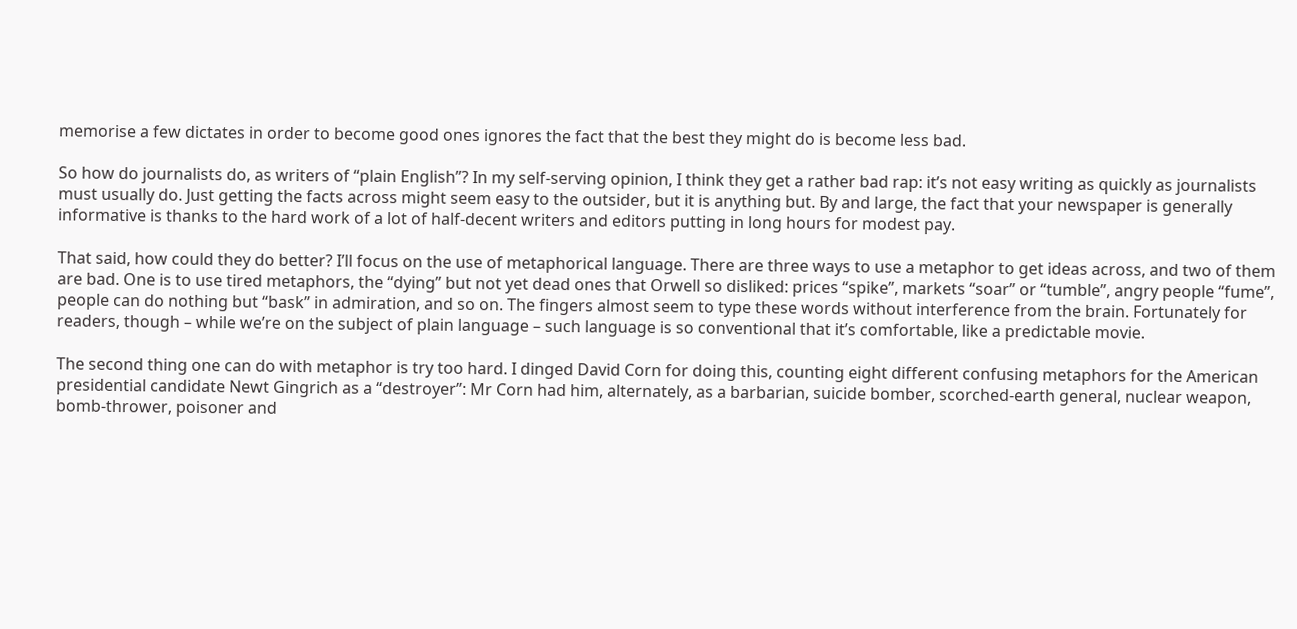memorise a few dictates in order to become good ones ignores the fact that the best they might do is become less bad.

So how do journalists do, as writers of “plain English”? In my self-serving opinion, I think they get a rather bad rap: it’s not easy writing as quickly as journalists must usually do. Just getting the facts across might seem easy to the outsider, but it is anything but. By and large, the fact that your newspaper is generally informative is thanks to the hard work of a lot of half-decent writers and editors putting in long hours for modest pay.

That said, how could they do better? I’ll focus on the use of metaphorical language. There are three ways to use a metaphor to get ideas across, and two of them are bad. One is to use tired metaphors, the “dying” but not yet dead ones that Orwell so disliked: prices “spike”, markets “soar” or “tumble”, angry people “fume”, people can do nothing but “bask” in admiration, and so on. The fingers almost seem to type these words without interference from the brain. Fortunately for readers, though – while we’re on the subject of plain language – such language is so conventional that it’s comfortable, like a predictable movie.

The second thing one can do with metaphor is try too hard. I dinged David Corn for doing this, counting eight different confusing metaphors for the American presidential candidate Newt Gingrich as a “destroyer”: Mr Corn had him, alternately, as a barbarian, suicide bomber, scorched-earth general, nuclear weapon, bomb-thrower, poisoner and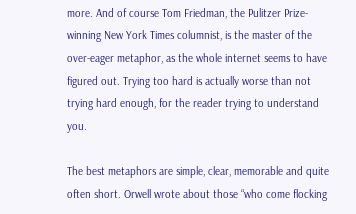more. And of course Tom Friedman, the Pulitzer Prize-winning New York Times columnist, is the master of the over-eager metaphor, as the whole internet seems to have figured out. Trying too hard is actually worse than not trying hard enough, for the reader trying to understand you.

The best metaphors are simple, clear, memorable and quite often short. Orwell wrote about those “who come flocking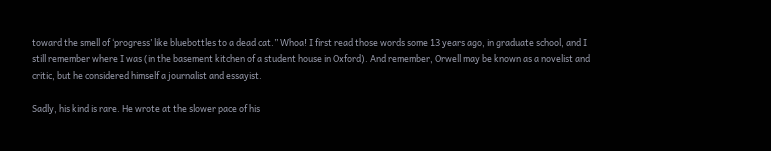toward the smell of ‘progress’ like bluebottles to a dead cat.” Whoa! I first read those words some 13 years ago, in graduate school, and I still remember where I was (in the basement kitchen of a student house in Oxford). And remember, Orwell may be known as a novelist and critic, but he considered himself a journalist and essayist.

Sadly, his kind is rare. He wrote at the slower pace of his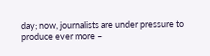day; now, journalists are under pressure to produce ever more –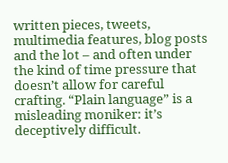written pieces, tweets, multimedia features, blog posts and the lot – and often under the kind of time pressure that doesn’t allow for careful crafting. “Plain language” is a misleading moniker: it’s deceptively difficult.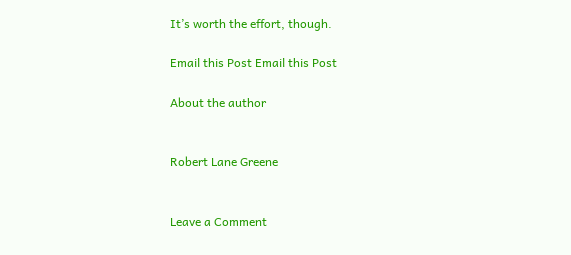It’s worth the effort, though.

Email this Post Email this Post

About the author


Robert Lane Greene


Leave a Comment